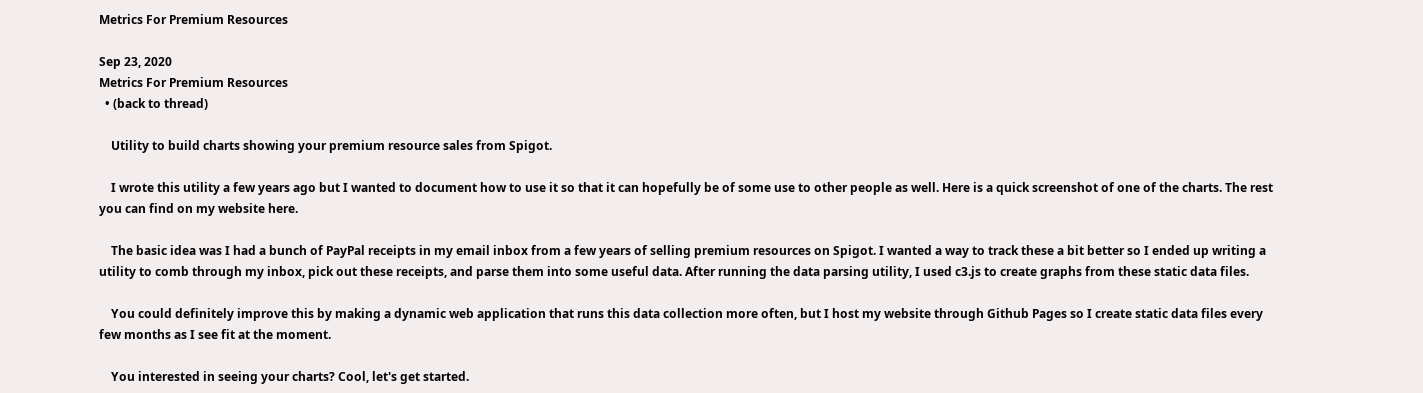Metrics For Premium Resources

Sep 23, 2020
Metrics For Premium Resources
  • (back to thread)

    Utility to build charts showing your premium resource sales from Spigot.

    I wrote this utility a few years ago but I wanted to document how to use it so that it can hopefully be of some use to other people as well. Here is a quick screenshot of one of the charts. The rest you can find on my website here.

    The basic idea was I had a bunch of PayPal receipts in my email inbox from a few years of selling premium resources on Spigot. I wanted a way to track these a bit better so I ended up writing a utility to comb through my inbox, pick out these receipts, and parse them into some useful data. After running the data parsing utility, I used c3.js to create graphs from these static data files.

    You could definitely improve this by making a dynamic web application that runs this data collection more often, but I host my website through Github Pages so I create static data files every few months as I see fit at the moment.

    You interested in seeing your charts? Cool, let's get started.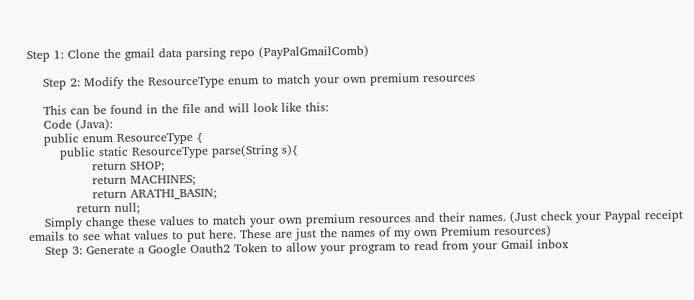Step 1: Clone the gmail data parsing repo (PayPalGmailComb)

    Step 2: Modify the ResourceType enum to match your own premium resources

    This can be found in the file and will look like this:
    Code (Java):
    public enum ResourceType {
        public static ResourceType parse(String s){
                return SHOP;
                return MACHINES;
                return ARATHI_BASIN;
            return null;
    Simply change these values to match your own premium resources and their names. (Just check your Paypal receipt emails to see what values to put here. These are just the names of my own Premium resources)
    Step 3: Generate a Google Oauth2 Token to allow your program to read from your Gmail inbox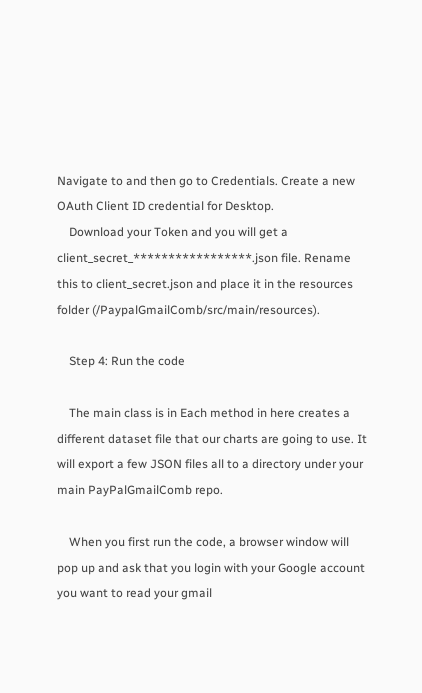Navigate to and then go to Credentials. Create a new OAuth Client ID credential for Desktop.
    Download your Token and you will get a client_secret_*****************.json file. Rename this to client_secret.json and place it in the resources folder (/PaypalGmailComb/src/main/resources).

    Step 4: Run the code

    The main class is in Each method in here creates a different dataset file that our charts are going to use. It will export a few JSON files all to a directory under your main PayPalGmailComb repo.

    When you first run the code, a browser window will pop up and ask that you login with your Google account you want to read your gmail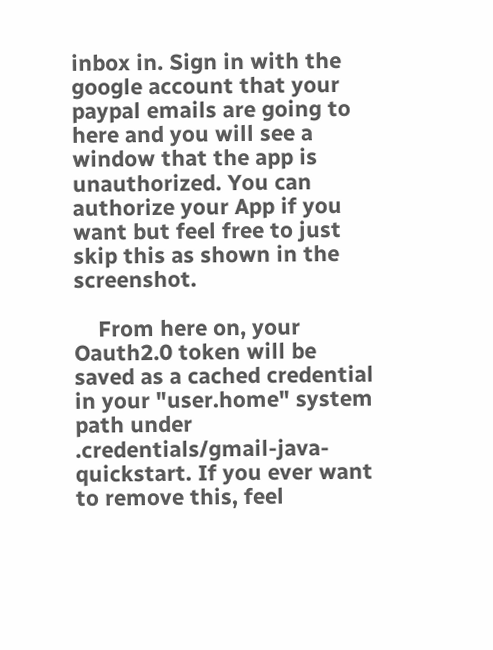inbox in. Sign in with the google account that your paypal emails are going to here and you will see a window that the app is unauthorized. You can authorize your App if you want but feel free to just skip this as shown in the screenshot.

    From here on, your Oauth2.0 token will be saved as a cached credential in your "user.home" system path under .credentials/gmail-java-quickstart. If you ever want to remove this, feel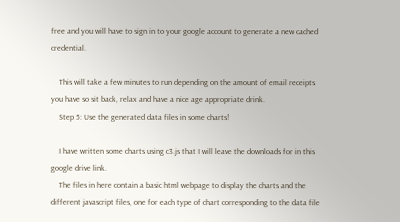free and you will have to sign in to your google account to generate a new cached credential.

    This will take a few minutes to run depending on the amount of email receipts you have so sit back, relax and have a nice age appropriate drink.
    Step 5: Use the generated data files in some charts!

    I have written some charts using c3.js that I will leave the downloads for in this google drive link.
    The files in here contain a basic html webpage to display the charts and the different javascript files, one for each type of chart corresponding to the data file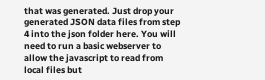that was generated. Just drop your generated JSON data files from step 4 into the json folder here. You will need to run a basic webserver to allow the javascript to read from local files but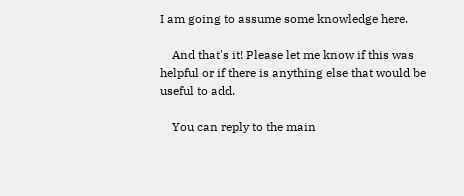I am going to assume some knowledge here.

    And that's it! Please let me know if this was helpful or if there is anything else that would be useful to add.

    You can reply to the main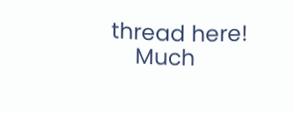thread here!
    Much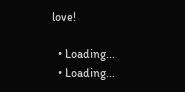love!

  • Loading...
  • Loading...